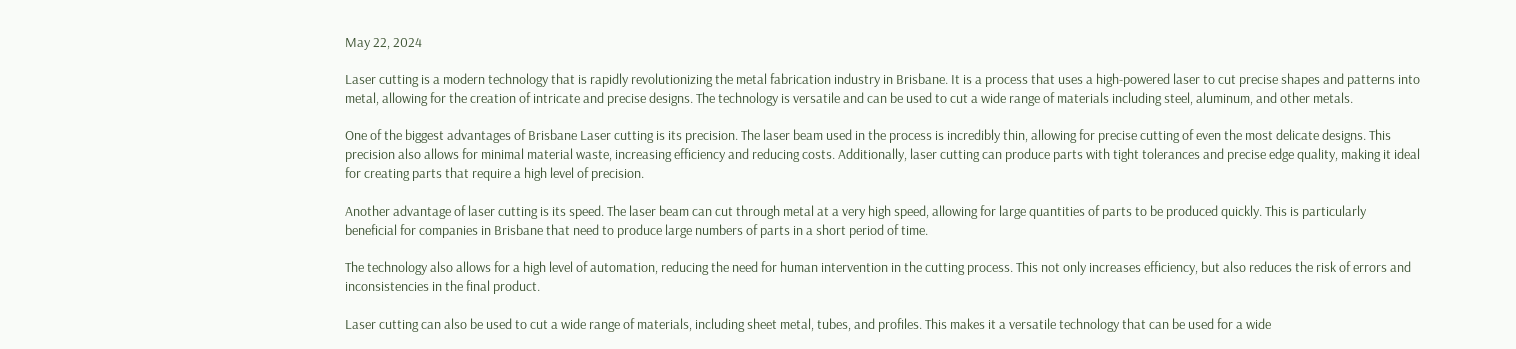May 22, 2024

Laser cutting is a modern technology that is rapidly revolutionizing the metal fabrication industry in Brisbane. It is a process that uses a high-powered laser to cut precise shapes and patterns into metal, allowing for the creation of intricate and precise designs. The technology is versatile and can be used to cut a wide range of materials including steel, aluminum, and other metals.

One of the biggest advantages of Brisbane Laser cutting is its precision. The laser beam used in the process is incredibly thin, allowing for precise cutting of even the most delicate designs. This precision also allows for minimal material waste, increasing efficiency and reducing costs. Additionally, laser cutting can produce parts with tight tolerances and precise edge quality, making it ideal for creating parts that require a high level of precision.

Another advantage of laser cutting is its speed. The laser beam can cut through metal at a very high speed, allowing for large quantities of parts to be produced quickly. This is particularly beneficial for companies in Brisbane that need to produce large numbers of parts in a short period of time.

The technology also allows for a high level of automation, reducing the need for human intervention in the cutting process. This not only increases efficiency, but also reduces the risk of errors and inconsistencies in the final product.

Laser cutting can also be used to cut a wide range of materials, including sheet metal, tubes, and profiles. This makes it a versatile technology that can be used for a wide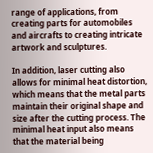range of applications, from creating parts for automobiles and aircrafts to creating intricate artwork and sculptures.

In addition, laser cutting also allows for minimal heat distortion, which means that the metal parts maintain their original shape and size after the cutting process. The minimal heat input also means that the material being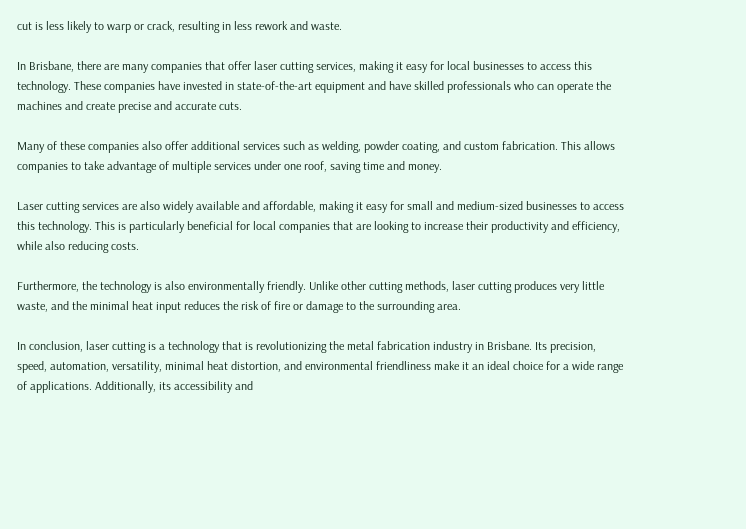cut is less likely to warp or crack, resulting in less rework and waste.

In Brisbane, there are many companies that offer laser cutting services, making it easy for local businesses to access this technology. These companies have invested in state-of-the-art equipment and have skilled professionals who can operate the machines and create precise and accurate cuts.

Many of these companies also offer additional services such as welding, powder coating, and custom fabrication. This allows companies to take advantage of multiple services under one roof, saving time and money.

Laser cutting services are also widely available and affordable, making it easy for small and medium-sized businesses to access this technology. This is particularly beneficial for local companies that are looking to increase their productivity and efficiency, while also reducing costs.

Furthermore, the technology is also environmentally friendly. Unlike other cutting methods, laser cutting produces very little waste, and the minimal heat input reduces the risk of fire or damage to the surrounding area.

In conclusion, laser cutting is a technology that is revolutionizing the metal fabrication industry in Brisbane. Its precision, speed, automation, versatility, minimal heat distortion, and environmental friendliness make it an ideal choice for a wide range of applications. Additionally, its accessibility and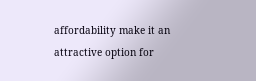affordability make it an attractive option for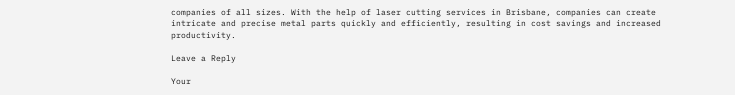companies of all sizes. With the help of laser cutting services in Brisbane, companies can create intricate and precise metal parts quickly and efficiently, resulting in cost savings and increased productivity.

Leave a Reply

Your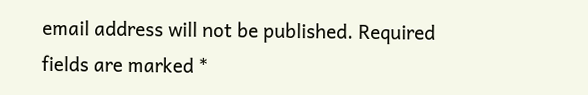email address will not be published. Required fields are marked *